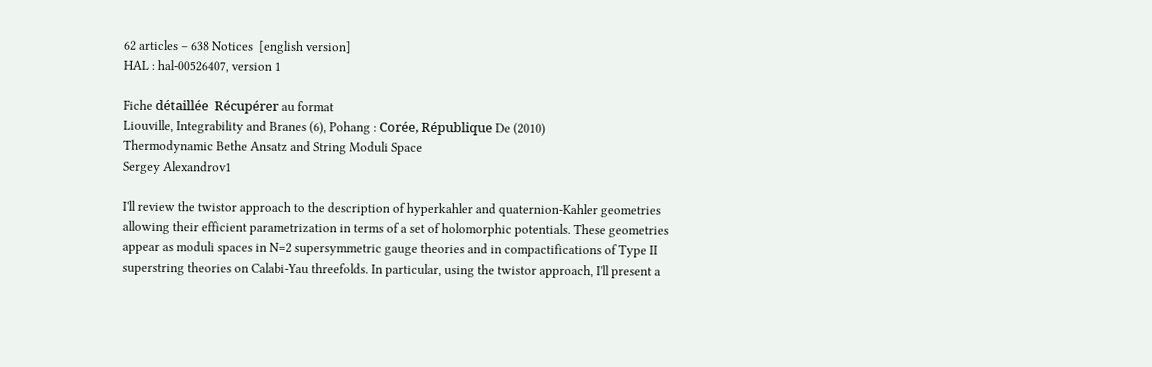62 articles – 638 Notices  [english version]
HAL : hal-00526407, version 1

Fiche détaillée  Récupérer au format
Liouville, Integrability and Branes (6), Pohang : Corée, République De (2010)
Thermodynamic Bethe Ansatz and String Moduli Space
Sergey Alexandrov1

I'll review the twistor approach to the description of hyperkahler and quaternion-Kahler geometries allowing their efficient parametrization in terms of a set of holomorphic potentials. These geometries appear as moduli spaces in N=2 supersymmetric gauge theories and in compactifications of Type II superstring theories on Calabi-Yau threefolds. In particular, using the twistor approach, I'll present a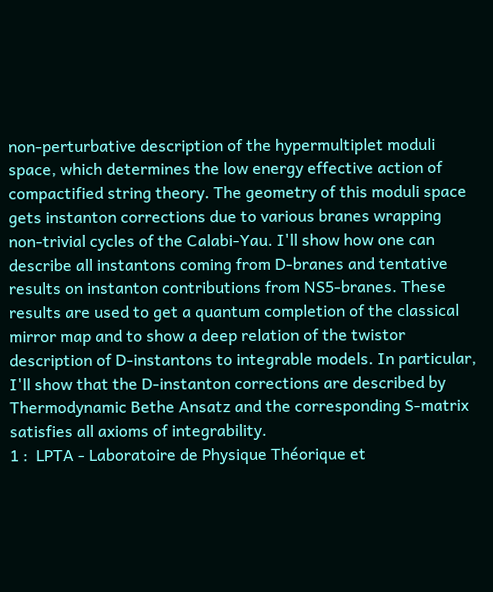non-perturbative description of the hypermultiplet moduli space, which determines the low energy effective action of compactified string theory. The geometry of this moduli space gets instanton corrections due to various branes wrapping non-trivial cycles of the Calabi-Yau. I'll show how one can describe all instantons coming from D-branes and tentative results on instanton contributions from NS5-branes. These results are used to get a quantum completion of the classical mirror map and to show a deep relation of the twistor description of D-instantons to integrable models. In particular, I'll show that the D-instanton corrections are described by Thermodynamic Bethe Ansatz and the corresponding S-matrix satisfies all axioms of integrability.
1 :  LPTA - Laboratoire de Physique Théorique et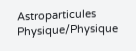Astroparticules
Physique/Physique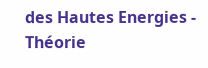des Hautes Energies - Théorie